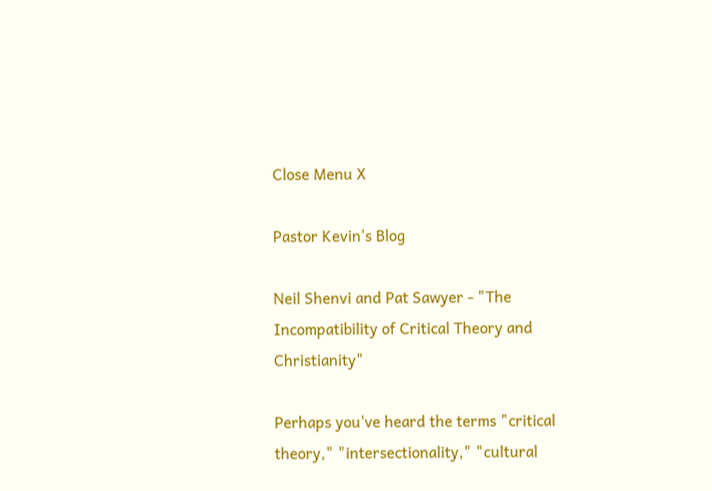Close Menu X

Pastor Kevin's Blog

Neil Shenvi and Pat Sawyer - "The Incompatibility of Critical Theory and Christianity"

Perhaps you've heard the terms "critical theory," "intersectionality," "cultural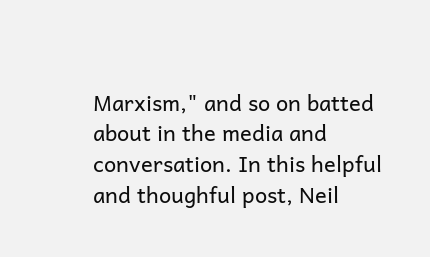Marxism," and so on batted about in the media and conversation. In this helpful and thoughful post, Neil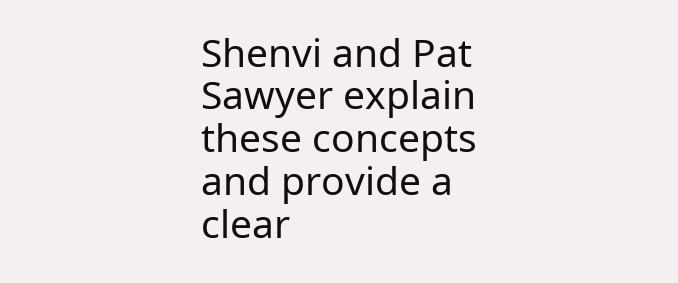Shenvi and Pat Sawyer explain these concepts and provide a clear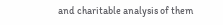and charitable analysis of them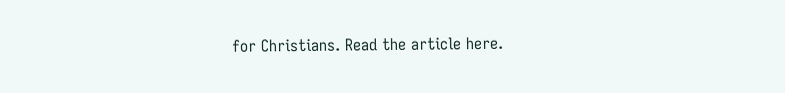for Christians. Read the article here.